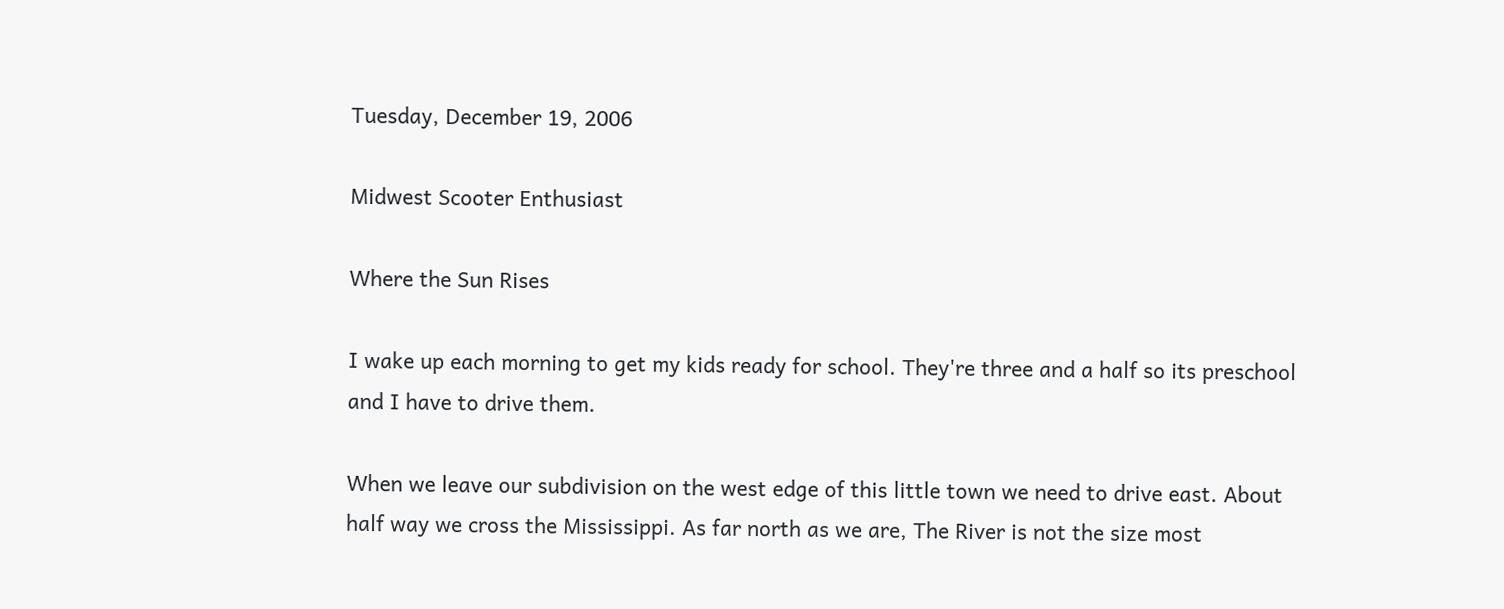Tuesday, December 19, 2006

Midwest Scooter Enthusiast

Where the Sun Rises

I wake up each morning to get my kids ready for school. They're three and a half so its preschool and I have to drive them.

When we leave our subdivision on the west edge of this little town we need to drive east. About half way we cross the Mississippi. As far north as we are, The River is not the size most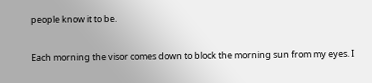people know it to be.

Each morning the visor comes down to block the morning sun from my eyes. I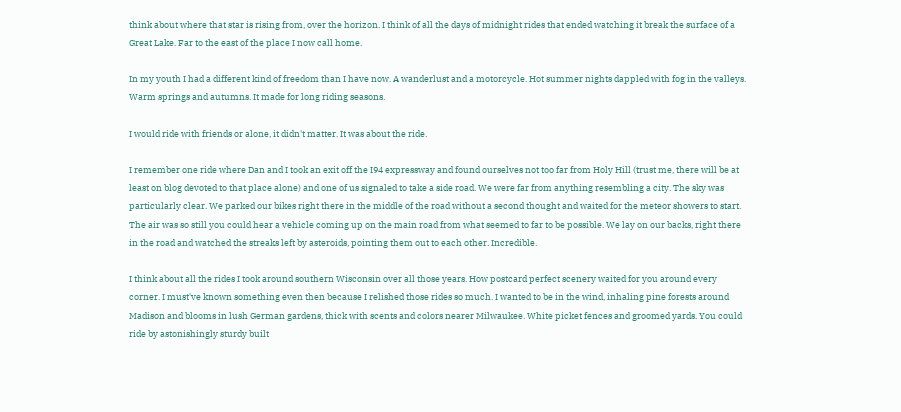think about where that star is rising from, over the horizon. I think of all the days of midnight rides that ended watching it break the surface of a Great Lake. Far to the east of the place I now call home.

In my youth I had a different kind of freedom than I have now. A wanderlust and a motorcycle. Hot summer nights dappled with fog in the valleys. Warm springs and autumns. It made for long riding seasons.

I would ride with friends or alone, it didn't matter. It was about the ride.

I remember one ride where Dan and I took an exit off the I94 expressway and found ourselves not too far from Holy Hill (trust me, there will be at least on blog devoted to that place alone) and one of us signaled to take a side road. We were far from anything resembling a city. The sky was particularly clear. We parked our bikes right there in the middle of the road without a second thought and waited for the meteor showers to start. The air was so still you could hear a vehicle coming up on the main road from what seemed to far to be possible. We lay on our backs, right there in the road and watched the streaks left by asteroids, pointing them out to each other. Incredible.

I think about all the rides I took around southern Wisconsin over all those years. How postcard perfect scenery waited for you around every corner. I must've known something even then because I relished those rides so much. I wanted to be in the wind, inhaling pine forests around Madison and blooms in lush German gardens, thick with scents and colors nearer Milwaukee. White picket fences and groomed yards. You could ride by astonishingly sturdy built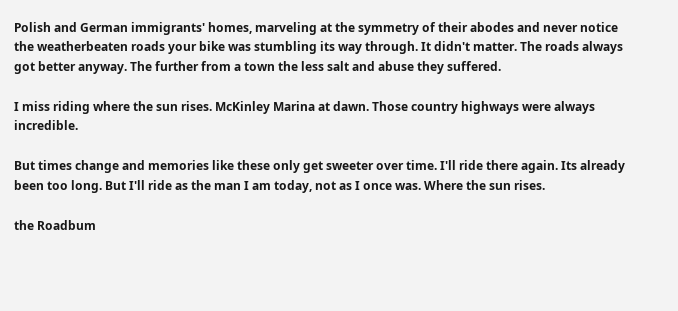Polish and German immigrants' homes, marveling at the symmetry of their abodes and never notice the weatherbeaten roads your bike was stumbling its way through. It didn't matter. The roads always got better anyway. The further from a town the less salt and abuse they suffered.

I miss riding where the sun rises. McKinley Marina at dawn. Those country highways were always incredible.

But times change and memories like these only get sweeter over time. I'll ride there again. Its already been too long. But I'll ride as the man I am today, not as I once was. Where the sun rises.

the Roadbum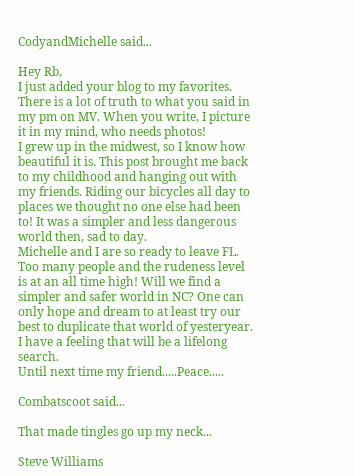CodyandMichelle said...

Hey Rb,
I just added your blog to my favorites. There is a lot of truth to what you said in my pm on MV. When you write, I picture it in my mind, who needs photos!
I grew up in the midwest, so I know how beautiful it is. This post brought me back to my childhood and hanging out with my friends. Riding our bicycles all day to places we thought no one else had been to! It was a simpler and less dangerous world then, sad to day.
Michelle and I are so ready to leave FL. Too many people and the rudeness level is at an all time high! Will we find a simpler and safer world in NC? One can only hope and dream to at least try our best to duplicate that world of yesteryear. I have a feeling that will be a lifelong search.
Until next time my friend.....Peace.....

Combatscoot said...

That made tingles go up my neck...

Steve Williams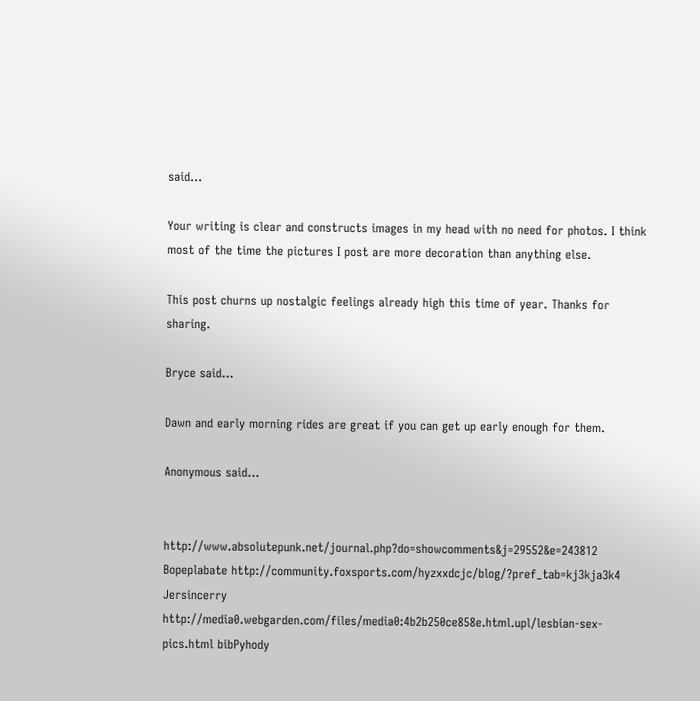said...

Your writing is clear and constructs images in my head with no need for photos. I think most of the time the pictures I post are more decoration than anything else.

This post churns up nostalgic feelings already high this time of year. Thanks for sharing.

Bryce said...

Dawn and early morning rides are great if you can get up early enough for them.

Anonymous said...


http://www.absolutepunk.net/journal.php?do=showcomments&j=29552&e=243812 Bopeplabate http://community.foxsports.com/hyzxxdcjc/blog/?pref_tab=kj3kja3k4 Jersincerry http://media0.webgarden.com/files/media0:4b2b250ce858e.html.upl/lesbian-sex-pics.html bibPyhody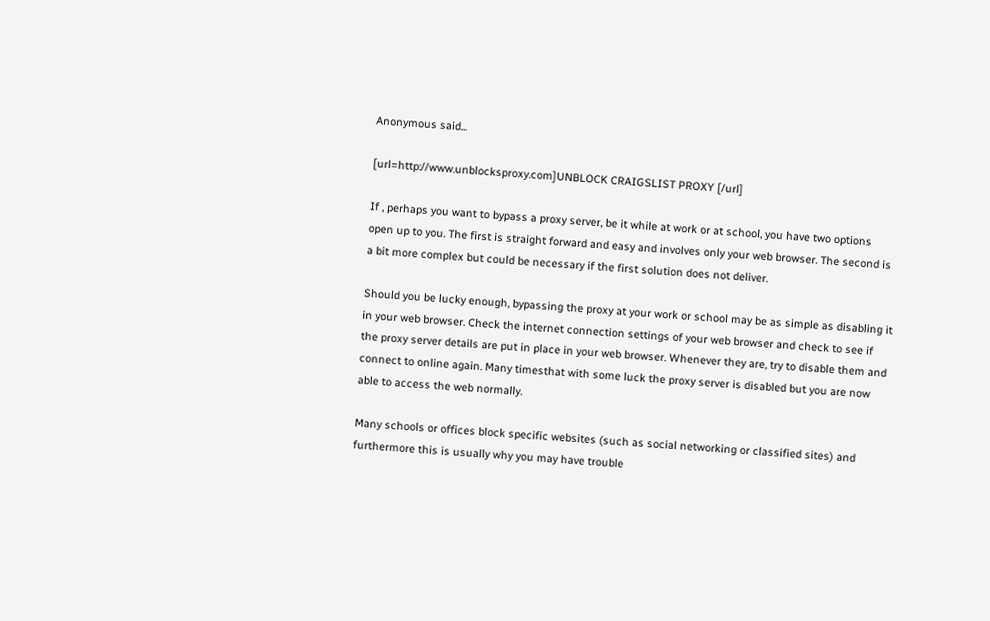Anonymous said...

[url=http://www.unblocksproxy.com]UNBLOCK CRAIGSLIST PROXY [/url]

If , perhaps you want to bypass a proxy server, be it while at work or at school, you have two options open up to you. The first is straight forward and easy and involves only your web browser. The second is a bit more complex but could be necessary if the first solution does not deliver.

Should you be lucky enough, bypassing the proxy at your work or school may be as simple as disabling it in your web browser. Check the internet connection settings of your web browser and check to see if the proxy server details are put in place in your web browser. Whenever they are, try to disable them and connect to online again. Many timesthat with some luck the proxy server is disabled but you are now able to access the web normally.

Many schools or offices block specific websites (such as social networking or classified sites) and furthermore this is usually why you may have trouble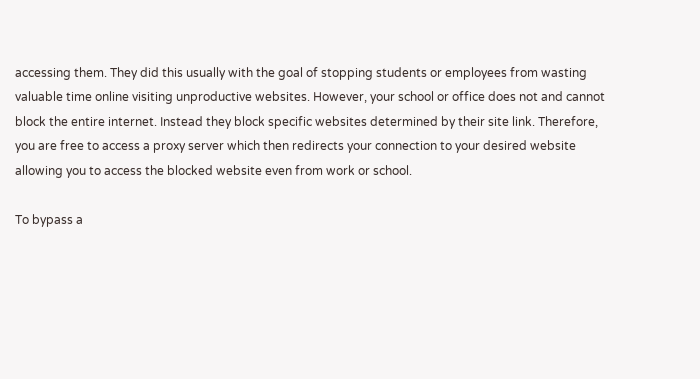accessing them. They did this usually with the goal of stopping students or employees from wasting valuable time online visiting unproductive websites. However, your school or office does not and cannot block the entire internet. Instead they block specific websites determined by their site link. Therefore, you are free to access a proxy server which then redirects your connection to your desired website allowing you to access the blocked website even from work or school.

To bypass a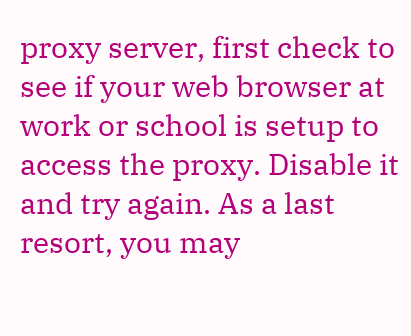proxy server, first check to see if your web browser at work or school is setup to access the proxy. Disable it and try again. As a last resort, you may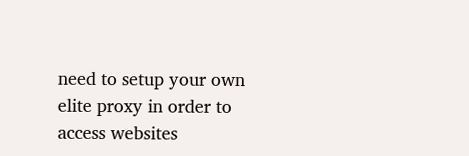need to setup your own elite proxy in order to access websites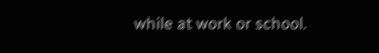while at work or school.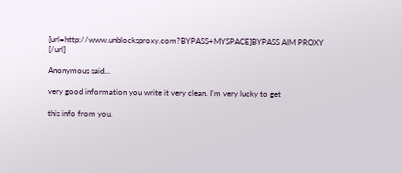[url=http://www.unblocksproxy.com?BYPASS+MYSPACE]BYPASS AIM PROXY [/url]

Anonymous said...

very good information you write it very clean. I'm very lucky to get

this info from you.